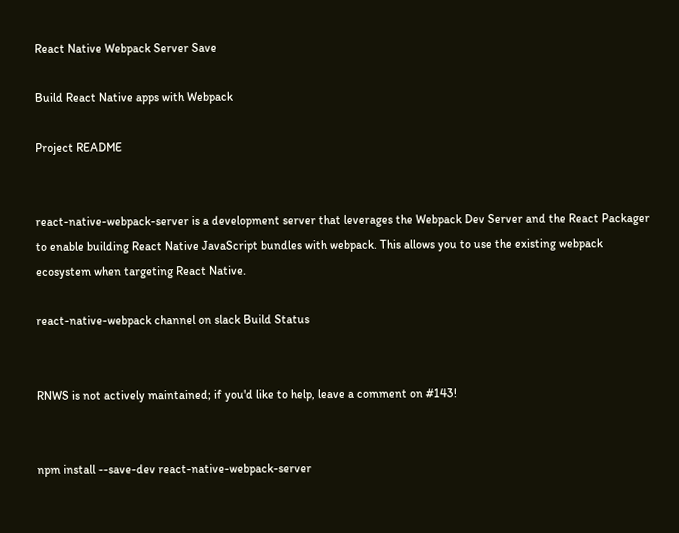React Native Webpack Server Save

Build React Native apps with Webpack

Project README


react-native-webpack-server is a development server that leverages the Webpack Dev Server and the React Packager to enable building React Native JavaScript bundles with webpack. This allows you to use the existing webpack ecosystem when targeting React Native.

react-native-webpack channel on slack Build Status


RNWS is not actively maintained; if you'd like to help, leave a comment on #143!


npm install --save-dev react-native-webpack-server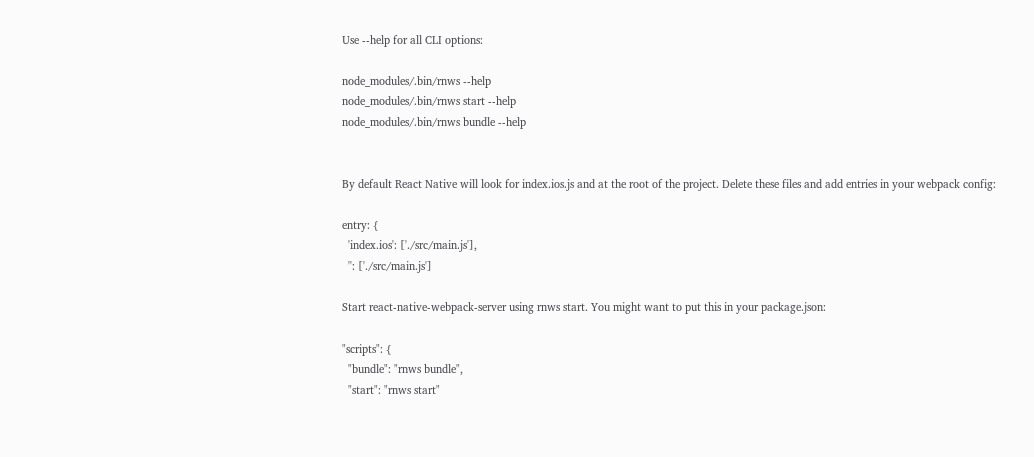Use --help for all CLI options:

node_modules/.bin/rnws --help
node_modules/.bin/rnws start --help
node_modules/.bin/rnws bundle --help


By default React Native will look for index.ios.js and at the root of the project. Delete these files and add entries in your webpack config:

entry: {
  'index.ios': ['./src/main.js'],
  '': ['./src/main.js']

Start react-native-webpack-server using rnws start. You might want to put this in your package.json:

"scripts": {
  "bundle": "rnws bundle",
  "start": "rnws start"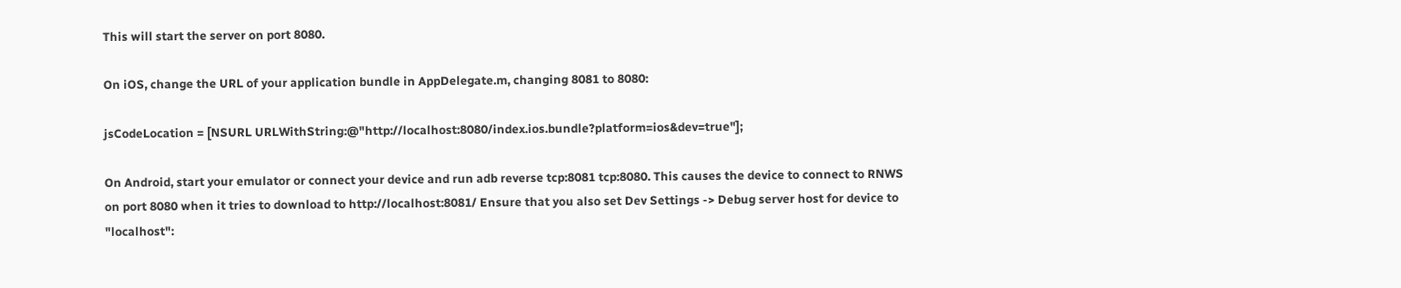This will start the server on port 8080.

On iOS, change the URL of your application bundle in AppDelegate.m, changing 8081 to 8080:

jsCodeLocation = [NSURL URLWithString:@"http://localhost:8080/index.ios.bundle?platform=ios&dev=true"];

On Android, start your emulator or connect your device and run adb reverse tcp:8081 tcp:8080. This causes the device to connect to RNWS on port 8080 when it tries to download to http://localhost:8081/ Ensure that you also set Dev Settings -> Debug server host for device to "localhost":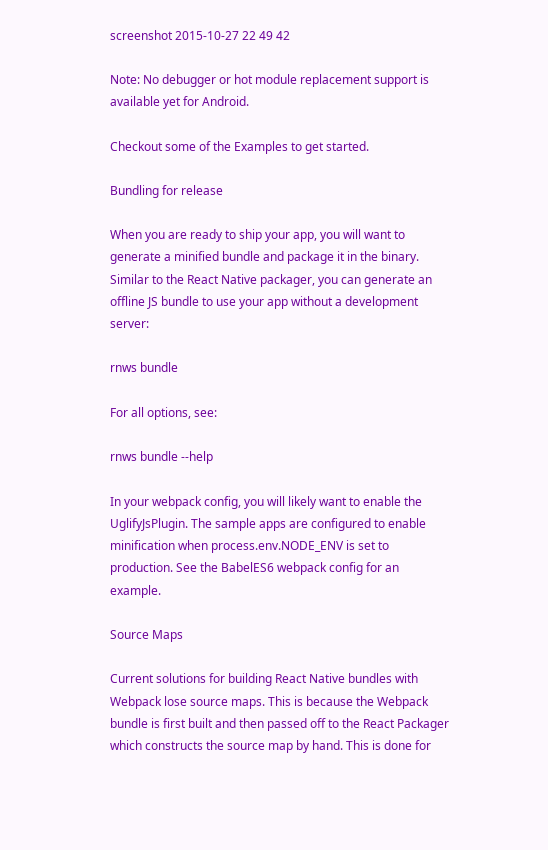screenshot 2015-10-27 22 49 42

Note: No debugger or hot module replacement support is available yet for Android.

Checkout some of the Examples to get started.

Bundling for release

When you are ready to ship your app, you will want to generate a minified bundle and package it in the binary. Similar to the React Native packager, you can generate an offline JS bundle to use your app without a development server:

rnws bundle

For all options, see:

rnws bundle --help

In your webpack config, you will likely want to enable the UglifyJsPlugin. The sample apps are configured to enable minification when process.env.NODE_ENV is set to production. See the BabelES6 webpack config for an example.

Source Maps

Current solutions for building React Native bundles with Webpack lose source maps. This is because the Webpack bundle is first built and then passed off to the React Packager which constructs the source map by hand. This is done for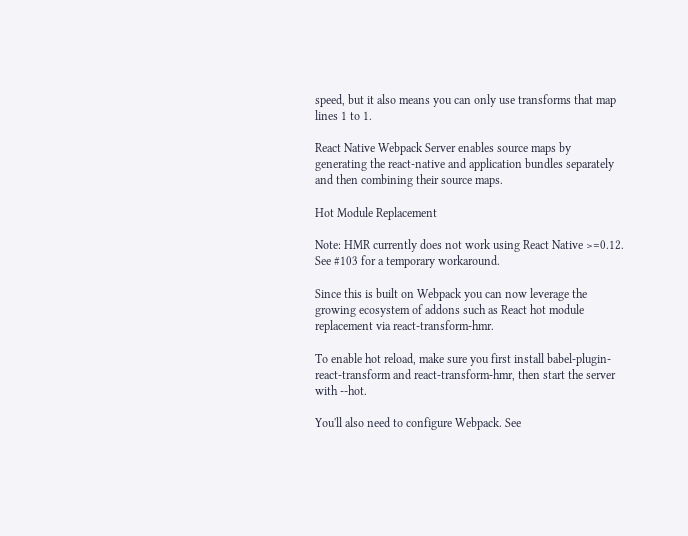speed, but it also means you can only use transforms that map lines 1 to 1.

React Native Webpack Server enables source maps by generating the react-native and application bundles separately and then combining their source maps.

Hot Module Replacement

Note: HMR currently does not work using React Native >=0.12. See #103 for a temporary workaround.

Since this is built on Webpack you can now leverage the growing ecosystem of addons such as React hot module replacement via react-transform-hmr.

To enable hot reload, make sure you first install babel-plugin-react-transform and react-transform-hmr, then start the server with --hot.

You'll also need to configure Webpack. See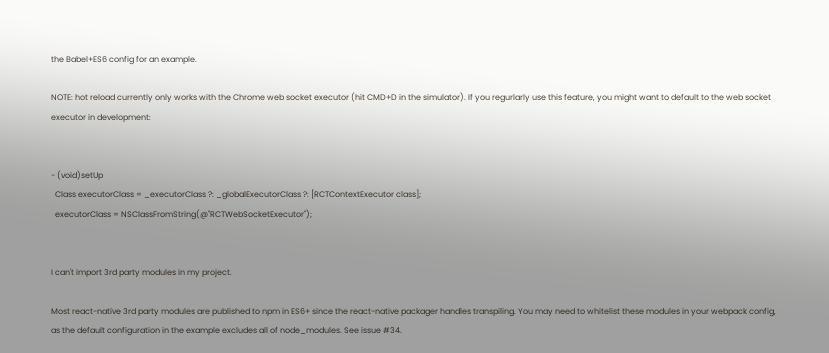the Babel+ES6 config for an example.

NOTE: hot reload currently only works with the Chrome web socket executor (hit CMD+D in the simulator). If you regurlarly use this feature, you might want to default to the web socket executor in development:


- (void)setUp
  Class executorClass = _executorClass ?: _globalExecutorClass ?: [RCTContextExecutor class];
  executorClass = NSClassFromString(@"RCTWebSocketExecutor");


I can't import 3rd party modules in my project.

Most react-native 3rd party modules are published to npm in ES6+ since the react-native packager handles transpiling. You may need to whitelist these modules in your webpack config, as the default configuration in the example excludes all of node_modules. See issue #34.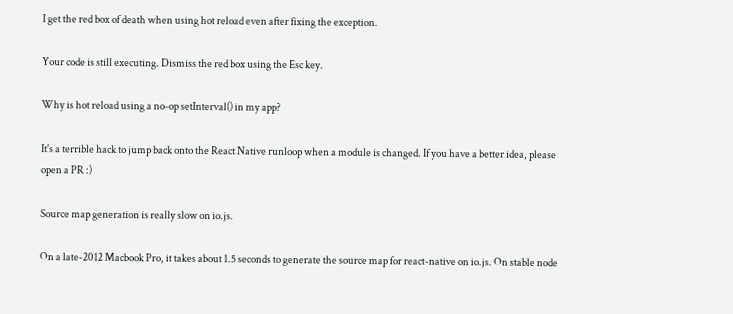I get the red box of death when using hot reload even after fixing the exception.

Your code is still executing. Dismiss the red box using the Esc key.

Why is hot reload using a no-op setInterval() in my app?

It's a terrible hack to jump back onto the React Native runloop when a module is changed. If you have a better idea, please open a PR :)

Source map generation is really slow on io.js.

On a late-2012 Macbook Pro, it takes about 1.5 seconds to generate the source map for react-native on io.js. On stable node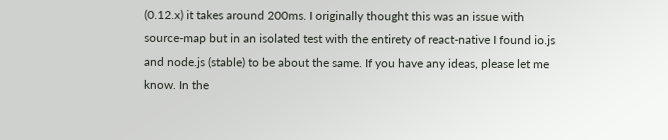(0.12.x) it takes around 200ms. I originally thought this was an issue with source-map but in an isolated test with the entirety of react-native I found io.js and node.js (stable) to be about the same. If you have any ideas, please let me know. In the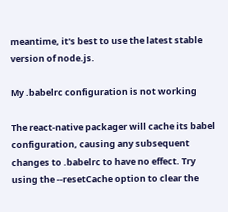meantime, it's best to use the latest stable version of node.js.

My .babelrc configuration is not working

The react-native packager will cache its babel configuration, causing any subsequent changes to .babelrc to have no effect. Try using the --resetCache option to clear the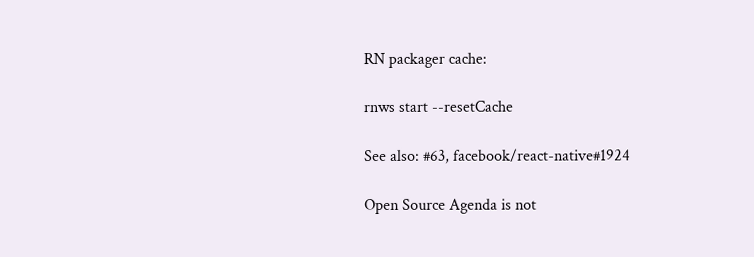RN packager cache:

rnws start --resetCache

See also: #63, facebook/react-native#1924

Open Source Agenda is not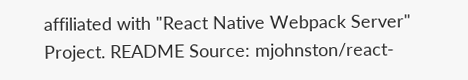affiliated with "React Native Webpack Server" Project. README Source: mjohnston/react-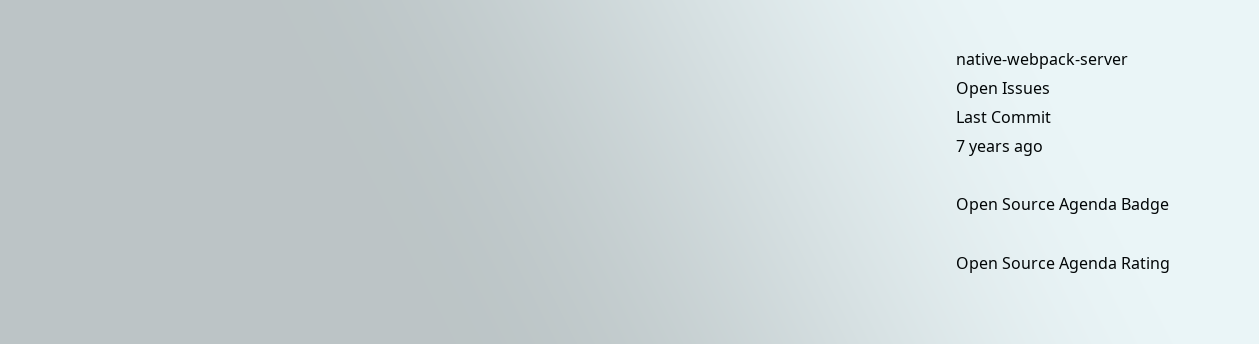native-webpack-server
Open Issues
Last Commit
7 years ago

Open Source Agenda Badge

Open Source Agenda Rating